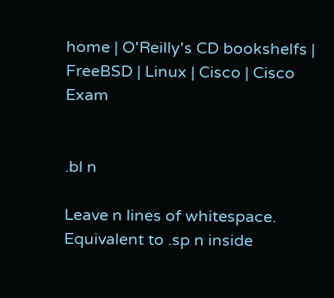home | O'Reilly's CD bookshelfs | FreeBSD | Linux | Cisco | Cisco Exam


.bl n

Leave n lines of whitespace. Equivalent to .sp n inside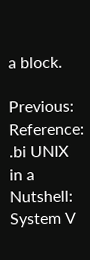a block.

Previous: Reference: .bi UNIX in a Nutshell: System V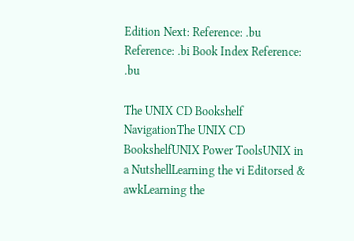Edition Next: Reference: .bu
Reference: .bi Book Index Reference: .bu

The UNIX CD Bookshelf NavigationThe UNIX CD BookshelfUNIX Power ToolsUNIX in a NutshellLearning the vi Editorsed & awkLearning the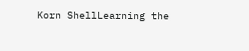Korn ShellLearning the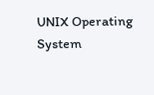UNIX Operating System